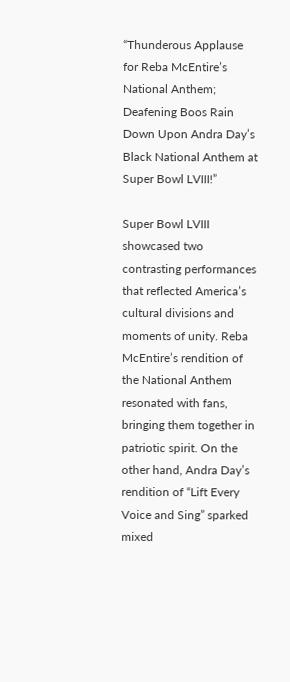“Thunderous Applause for Reba McEntire’s National Anthem; Deafening Boos Rain Down Upon Andra Day’s Black National Anthem at Super Bowl LVIII!”

Super Bowl LVIII showcased two contrasting performances that reflected America’s cultural divisions and moments of unity. Reba McEntire’s rendition of the National Anthem resonated with fans, bringing them together in patriotic spirit. On the other hand, Andra Day’s rendition of “Lift Every Voice and Sing” sparked mixed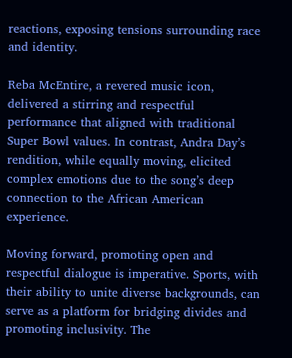reactions, exposing tensions surrounding race and identity.

Reba McEntire, a revered music icon, delivered a stirring and respectful performance that aligned with traditional Super Bowl values. In contrast, Andra Day’s rendition, while equally moving, elicited complex emotions due to the song’s deep connection to the African American experience.

Moving forward, promoting open and respectful dialogue is imperative. Sports, with their ability to unite diverse backgrounds, can serve as a platform for bridging divides and promoting inclusivity. The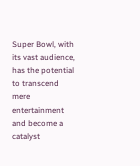Super Bowl, with its vast audience, has the potential to transcend mere entertainment and become a catalyst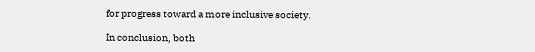for progress toward a more inclusive society.

In conclusion, both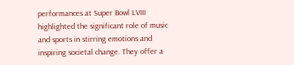performances at Super Bowl LVIII highlighted the significant role of music and sports in stirring emotions and inspiring societal change. They offer a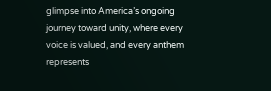glimpse into America’s ongoing journey toward unity, where every voice is valued, and every anthem represents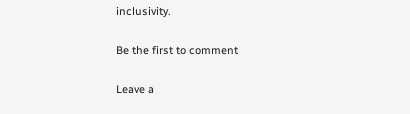inclusivity.

Be the first to comment

Leave a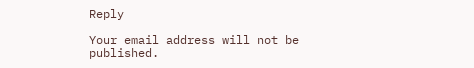Reply

Your email address will not be published.